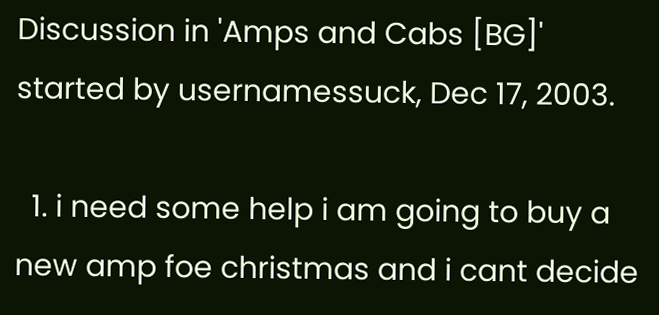Discussion in 'Amps and Cabs [BG]' started by usernamessuck, Dec 17, 2003.

  1. i need some help i am going to buy a new amp foe christmas and i cant decide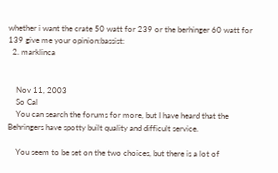whether i want the crate 50 watt for 239 or the berhinger 60 watt for 139 give me your opinion:bassist:
  2. marklinca


    Nov 11, 2003
    So Cal
    You can search the forums for more, but I have heard that the Behringers have spotty built quality and difficult service.

    You seem to be set on the two choices, but there is a lot of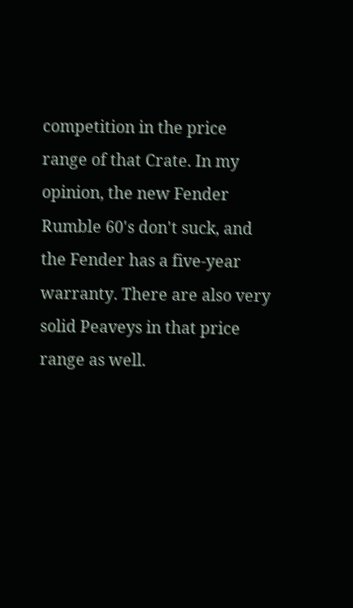competition in the price range of that Crate. In my opinion, the new Fender Rumble 60's don't suck, and the Fender has a five-year warranty. There are also very solid Peaveys in that price range as well.